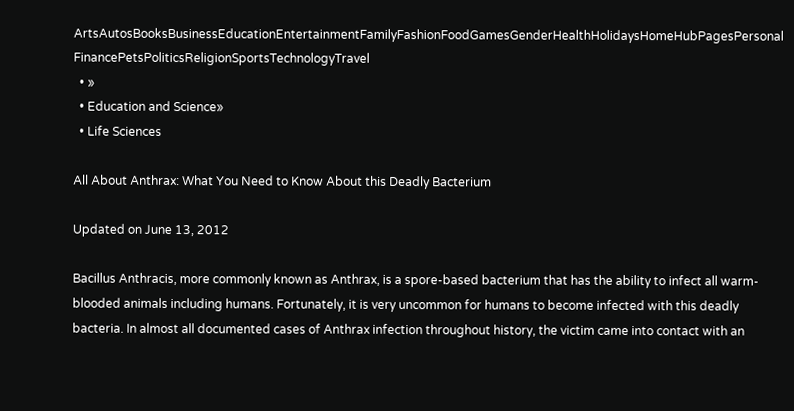ArtsAutosBooksBusinessEducationEntertainmentFamilyFashionFoodGamesGenderHealthHolidaysHomeHubPagesPersonal FinancePetsPoliticsReligionSportsTechnologyTravel
  • »
  • Education and Science»
  • Life Sciences

All About Anthrax: What You Need to Know About this Deadly Bacterium

Updated on June 13, 2012

Bacillus Anthracis, more commonly known as Anthrax, is a spore-based bacterium that has the ability to infect all warm-blooded animals including humans. Fortunately, it is very uncommon for humans to become infected with this deadly bacteria. In almost all documented cases of Anthrax infection throughout history, the victim came into contact with an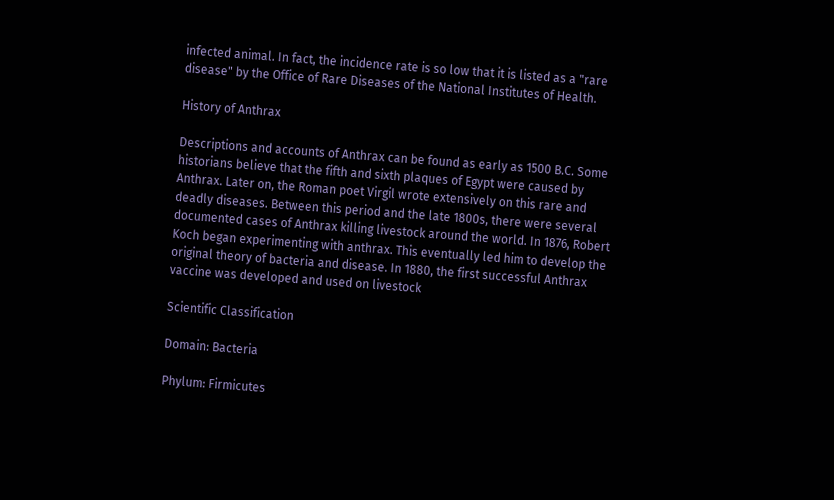infected animal. In fact, the incidence rate is so low that it is listed as a "rare disease" by the Office of Rare Diseases of the National Institutes of Health.

History of Anthrax

Descriptions and accounts of Anthrax can be found as early as 1500 B.C. Some historians believe that the fifth and sixth plaques of Egypt were caused by Anthrax. Later on, the Roman poet Virgil wrote extensively on this rare and deadly diseases. Between this period and the late 1800s, there were several documented cases of Anthrax killing livestock around the world. In 1876, Robert Koch began experimenting with anthrax. This eventually led him to develop the original theory of bacteria and disease. In 1880, the first successful Anthrax vaccine was developed and used on livestock

Scientific Classification

Domain: Bacteria

Phylum: Firmicutes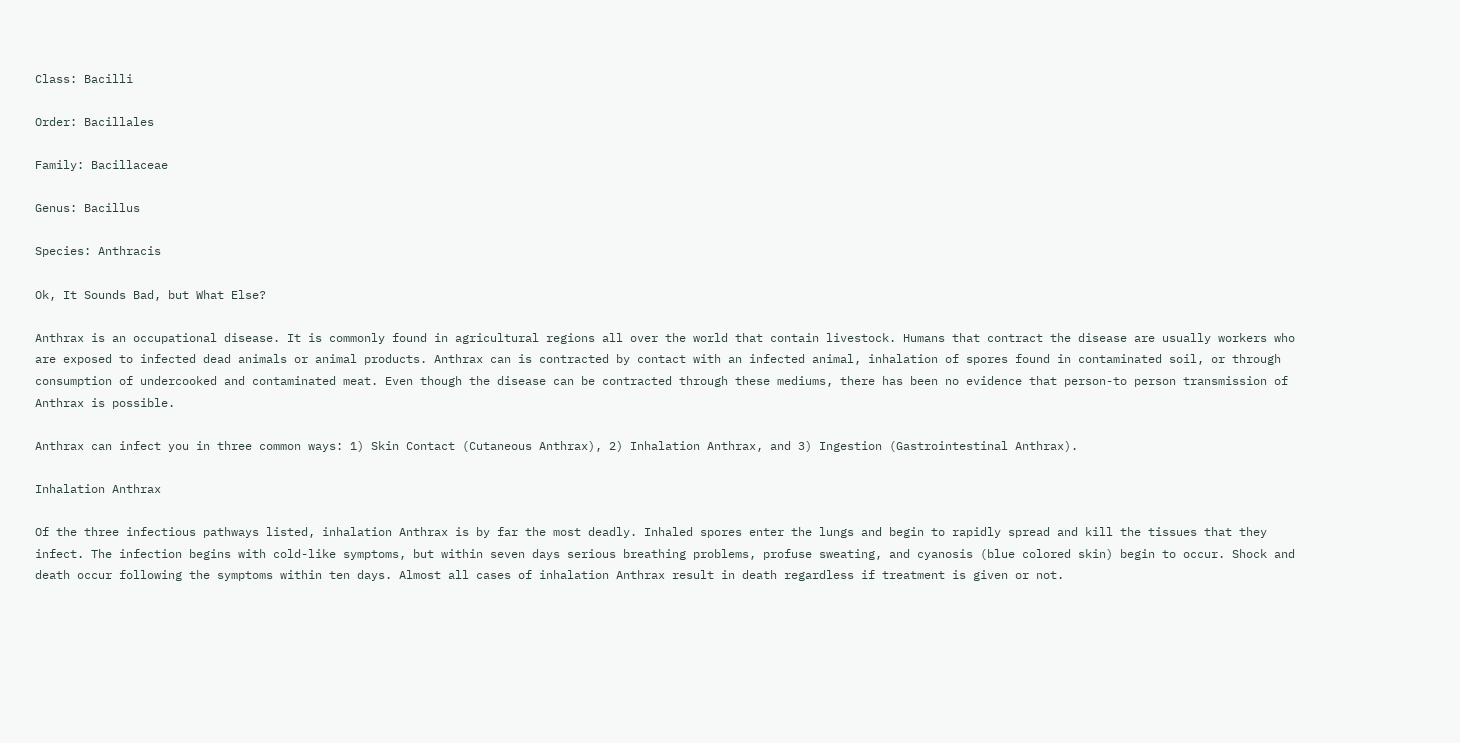Class: Bacilli

Order: Bacillales

Family: Bacillaceae

Genus: Bacillus

Species: Anthracis

Ok, It Sounds Bad, but What Else?

Anthrax is an occupational disease. It is commonly found in agricultural regions all over the world that contain livestock. Humans that contract the disease are usually workers who are exposed to infected dead animals or animal products. Anthrax can is contracted by contact with an infected animal, inhalation of spores found in contaminated soil, or through consumption of undercooked and contaminated meat. Even though the disease can be contracted through these mediums, there has been no evidence that person-to person transmission of Anthrax is possible.

Anthrax can infect you in three common ways: 1) Skin Contact (Cutaneous Anthrax), 2) Inhalation Anthrax, and 3) Ingestion (Gastrointestinal Anthrax).

Inhalation Anthrax

Of the three infectious pathways listed, inhalation Anthrax is by far the most deadly. Inhaled spores enter the lungs and begin to rapidly spread and kill the tissues that they infect. The infection begins with cold-like symptoms, but within seven days serious breathing problems, profuse sweating, and cyanosis (blue colored skin) begin to occur. Shock and death occur following the symptoms within ten days. Almost all cases of inhalation Anthrax result in death regardless if treatment is given or not.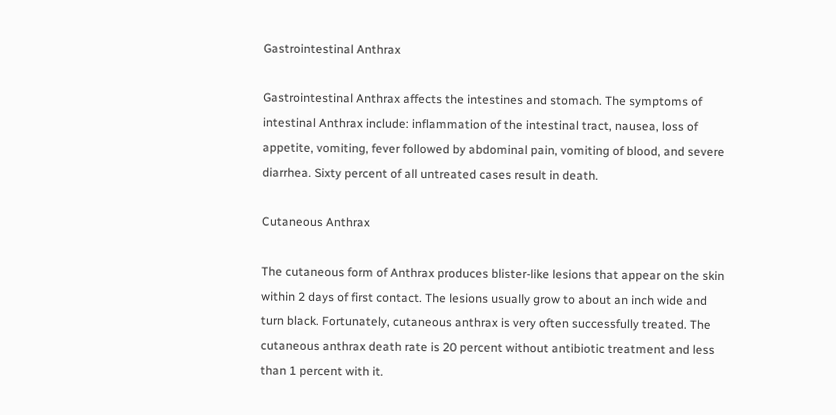Gastrointestinal Anthrax

Gastrointestinal Anthrax affects the intestines and stomach. The symptoms of intestinal Anthrax include: inflammation of the intestinal tract, nausea, loss of appetite, vomiting, fever followed by abdominal pain, vomiting of blood, and severe diarrhea. Sixty percent of all untreated cases result in death.

Cutaneous Anthrax

The cutaneous form of Anthrax produces blister-like lesions that appear on the skin within 2 days of first contact. The lesions usually grow to about an inch wide and turn black. Fortunately, cutaneous anthrax is very often successfully treated. The cutaneous anthrax death rate is 20 percent without antibiotic treatment and less than 1 percent with it.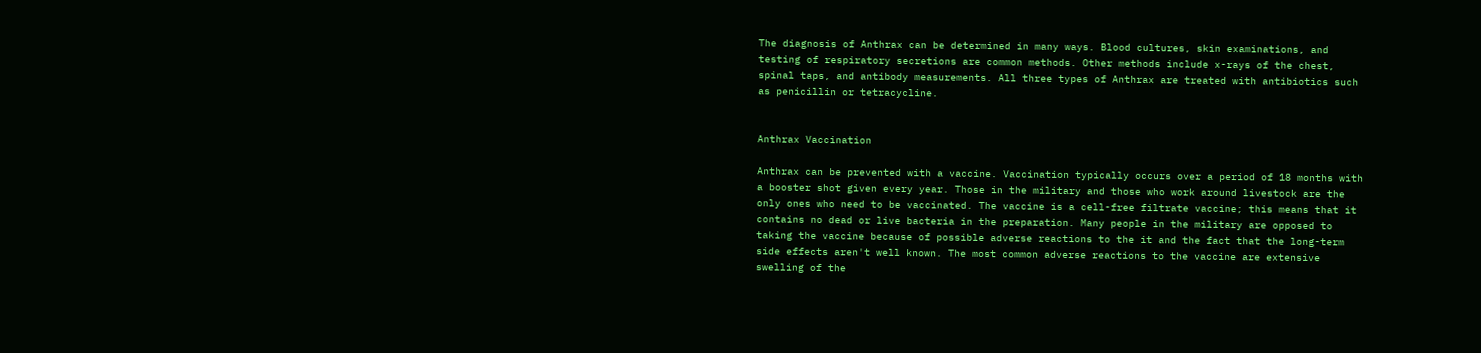The diagnosis of Anthrax can be determined in many ways. Blood cultures, skin examinations, and testing of respiratory secretions are common methods. Other methods include x-rays of the chest, spinal taps, and antibody measurements. All three types of Anthrax are treated with antibiotics such as penicillin or tetracycline.


Anthrax Vaccination

Anthrax can be prevented with a vaccine. Vaccination typically occurs over a period of 18 months with a booster shot given every year. Those in the military and those who work around livestock are the only ones who need to be vaccinated. The vaccine is a cell-free filtrate vaccine; this means that it contains no dead or live bacteria in the preparation. Many people in the military are opposed to taking the vaccine because of possible adverse reactions to the it and the fact that the long-term side effects aren't well known. The most common adverse reactions to the vaccine are extensive swelling of the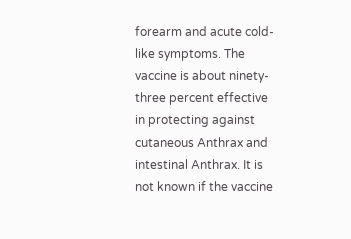forearm and acute cold-like symptoms. The vaccine is about ninety-three percent effective in protecting against cutaneous Anthrax and intestinal Anthrax. It is not known if the vaccine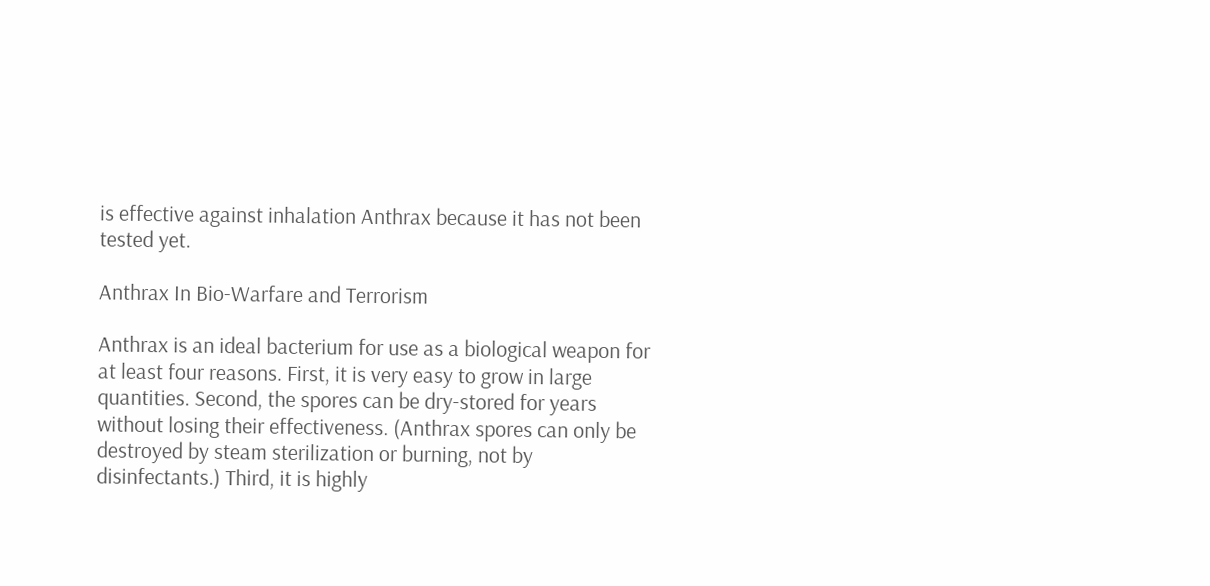is effective against inhalation Anthrax because it has not been tested yet.

Anthrax In Bio-Warfare and Terrorism

Anthrax is an ideal bacterium for use as a biological weapon for at least four reasons. First, it is very easy to grow in large quantities. Second, the spores can be dry-stored for years without losing their effectiveness. (Anthrax spores can only be destroyed by steam sterilization or burning, not by disinfectants.) Third, it is highly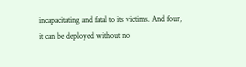incapacitating and fatal to its victims. And four, it can be deployed without no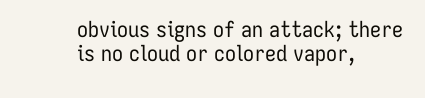obvious signs of an attack; there is no cloud or colored vapor,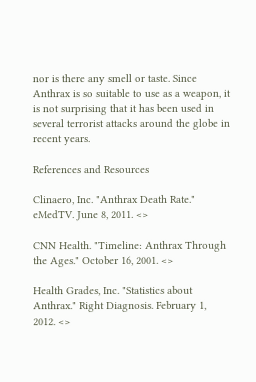nor is there any smell or taste. Since Anthrax is so suitable to use as a weapon, it is not surprising that it has been used in several terrorist attacks around the globe in recent years.

References and Resources

Clinaero, Inc. "Anthrax Death Rate." eMedTV. June 8, 2011. <>

CNN Health. "Timeline: Anthrax Through the Ages." October 16, 2001. <>

Health Grades, Inc. "Statistics about Anthrax." Right Diagnosis. February 1, 2012. <>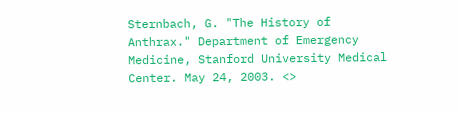Sternbach, G. "The History of Anthrax." Department of Emergency Medicine, Stanford University Medical Center. May 24, 2003. <>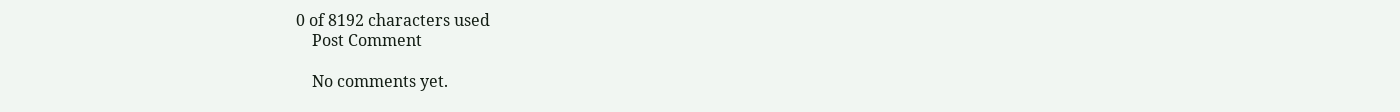0 of 8192 characters used
    Post Comment

    No comments yet.